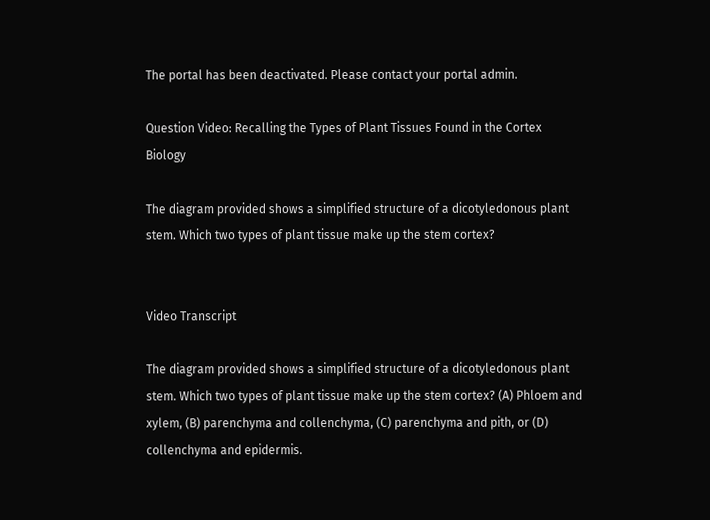The portal has been deactivated. Please contact your portal admin.

Question Video: Recalling the Types of Plant Tissues Found in the Cortex Biology

The diagram provided shows a simplified structure of a dicotyledonous plant stem. Which two types of plant tissue make up the stem cortex?


Video Transcript

The diagram provided shows a simplified structure of a dicotyledonous plant stem. Which two types of plant tissue make up the stem cortex? (A) Phloem and xylem, (B) parenchyma and collenchyma, (C) parenchyma and pith, or (D) collenchyma and epidermis.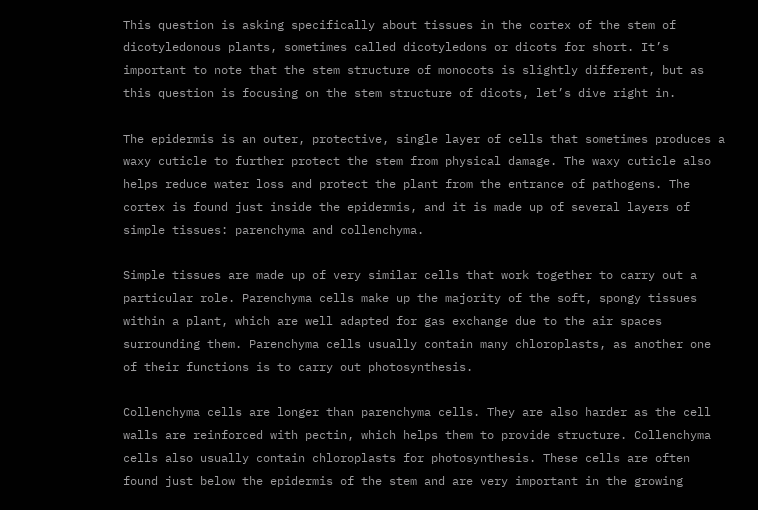This question is asking specifically about tissues in the cortex of the stem of dicotyledonous plants, sometimes called dicotyledons or dicots for short. It’s important to note that the stem structure of monocots is slightly different, but as this question is focusing on the stem structure of dicots, let’s dive right in.

The epidermis is an outer, protective, single layer of cells that sometimes produces a waxy cuticle to further protect the stem from physical damage. The waxy cuticle also helps reduce water loss and protect the plant from the entrance of pathogens. The cortex is found just inside the epidermis, and it is made up of several layers of simple tissues: parenchyma and collenchyma.

Simple tissues are made up of very similar cells that work together to carry out a particular role. Parenchyma cells make up the majority of the soft, spongy tissues within a plant, which are well adapted for gas exchange due to the air spaces surrounding them. Parenchyma cells usually contain many chloroplasts, as another one of their functions is to carry out photosynthesis.

Collenchyma cells are longer than parenchyma cells. They are also harder as the cell walls are reinforced with pectin, which helps them to provide structure. Collenchyma cells also usually contain chloroplasts for photosynthesis. These cells are often found just below the epidermis of the stem and are very important in the growing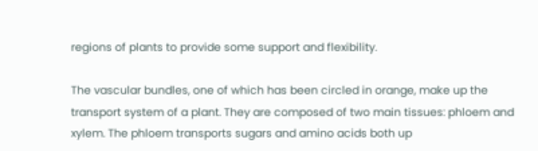regions of plants to provide some support and flexibility.

The vascular bundles, one of which has been circled in orange, make up the transport system of a plant. They are composed of two main tissues: phloem and xylem. The phloem transports sugars and amino acids both up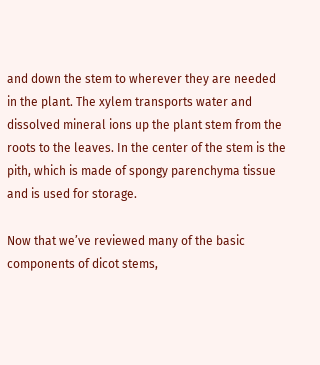and down the stem to wherever they are needed in the plant. The xylem transports water and dissolved mineral ions up the plant stem from the roots to the leaves. In the center of the stem is the pith, which is made of spongy parenchyma tissue and is used for storage.

Now that we’ve reviewed many of the basic components of dicot stems,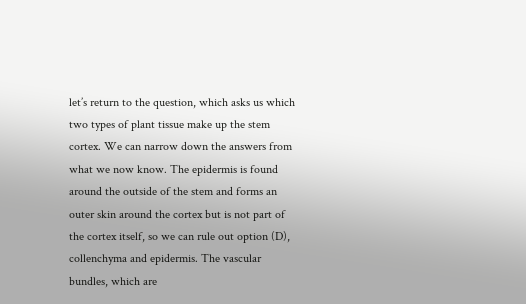let’s return to the question, which asks us which two types of plant tissue make up the stem cortex. We can narrow down the answers from what we now know. The epidermis is found around the outside of the stem and forms an outer skin around the cortex but is not part of the cortex itself, so we can rule out option (D), collenchyma and epidermis. The vascular bundles, which are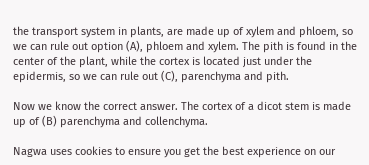the transport system in plants, are made up of xylem and phloem, so we can rule out option (A), phloem and xylem. The pith is found in the center of the plant, while the cortex is located just under the epidermis, so we can rule out (C), parenchyma and pith.

Now we know the correct answer. The cortex of a dicot stem is made up of (B) parenchyma and collenchyma.

Nagwa uses cookies to ensure you get the best experience on our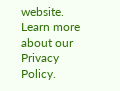website. Learn more about our Privacy Policy.